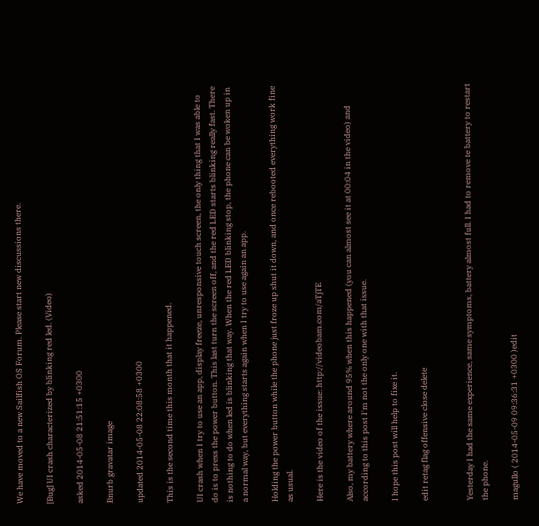We have moved to a new Sailfish OS Forum. Please start new discussions there.

[Bug] UI crash characterized by blinking red led. (Video)

asked 2014-05-08 21:51:15 +0300

Bnurb gravatar image

updated 2014-05-08 22:08:58 +0300

This is the second time this month that it happened.

UI crash when I try to use an app, display freeze, unresponsive touch screen, the only thing that I was able to do is to press the power button. This last turn the screen off, and the red LED starts blinking really fast. There is nothing to do when led is blinking that way. When the red LED blinking stop, the phone can be woken up in a normal way, but everything starts again when I try to use again an app.

Holding the power button while the phone just froze up shut it down, and once rebooted everything work fine as usual.

Here is the video of the issue: http://videobam.com/aTjTE

Also, my battery where around 95% when this happened (you can almost see it at 00:04 in the video) and according to this post I'm not the only one with that issue.

I hope this post will help to fixe it.

edit retag flag offensive close delete


Yesterday I had the same experience, same symptoms, battery almost full. I had to remove te battery to restart the phone.

magullo ( 2014-05-09 09:36:31 +0300 )edit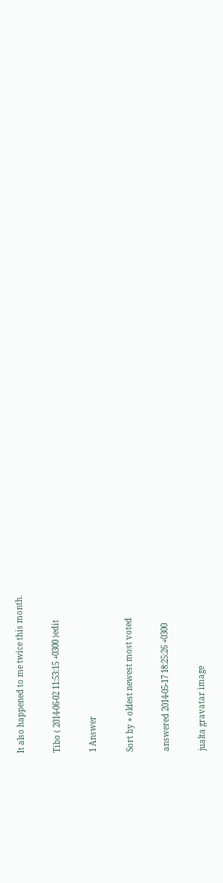It also happened to me twice this month.

Tibo ( 2014-06-02 11:53:15 +0300 )edit

1 Answer

Sort by » oldest newest most voted

answered 2014-05-17 18:25:26 +0300

jualta gravatar image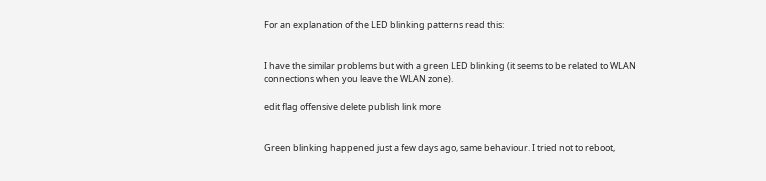For an explanation of the LED blinking patterns read this:


I have the similar problems but with a green LED blinking (it seems to be related to WLAN connections when you leave the WLAN zone).

edit flag offensive delete publish link more


Green blinking happened just a few days ago, same behaviour. I tried not to reboot,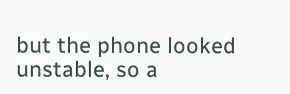but the phone looked unstable, so a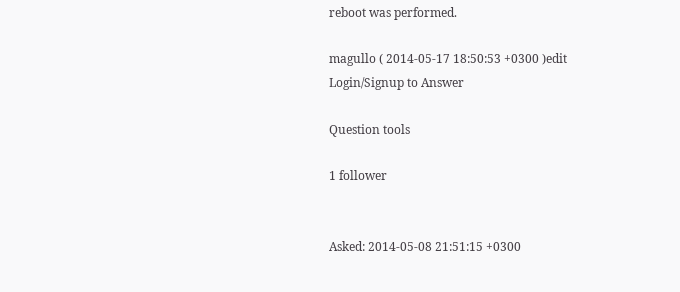reboot was performed.

magullo ( 2014-05-17 18:50:53 +0300 )edit
Login/Signup to Answer

Question tools

1 follower


Asked: 2014-05-08 21:51:15 +0300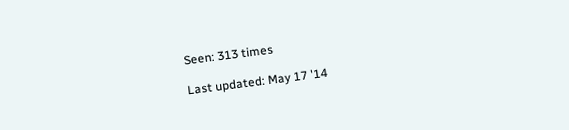Seen: 313 times

Last updated: May 17 '14